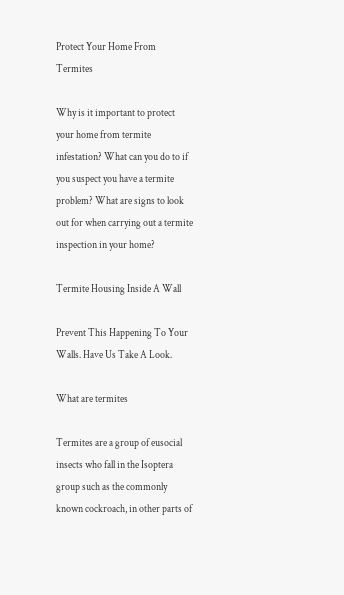Protect Your Home From Termites

Why is it important to protect your home from termite infestation? What can you do to if you suspect you have a termite problem? What are signs to look out for when carrying out a termite inspection in your home?

Termite Housing Inside A Wall

Prevent This Happening To Your Walls. Have Us Take A Look.

What are termites

Termites are a group of eusocial insects who fall in the Isoptera group such as the commonly known cockroach, in other parts of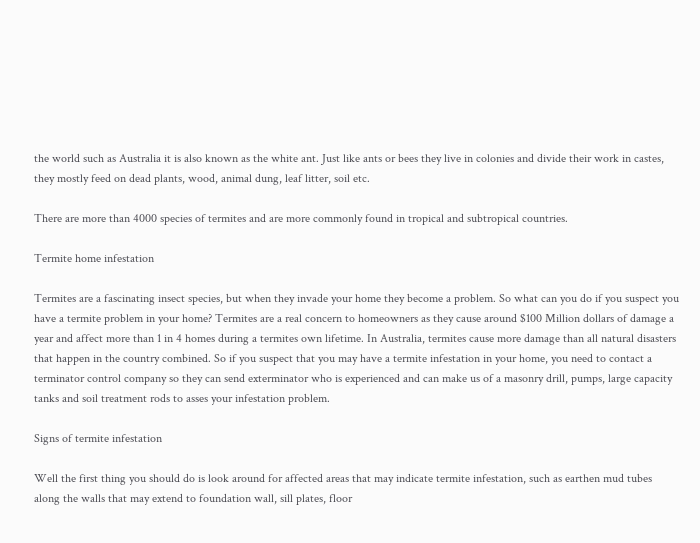the world such as Australia it is also known as the white ant. Just like ants or bees they live in colonies and divide their work in castes, they mostly feed on dead plants, wood, animal dung, leaf litter, soil etc.

There are more than 4000 species of termites and are more commonly found in tropical and subtropical countries.

Termite home infestation

Termites are a fascinating insect species, but when they invade your home they become a problem. So what can you do if you suspect you have a termite problem in your home? Termites are a real concern to homeowners as they cause around $100 Million dollars of damage a year and affect more than 1 in 4 homes during a termites own lifetime. In Australia, termites cause more damage than all natural disasters that happen in the country combined. So if you suspect that you may have a termite infestation in your home, you need to contact a terminator control company so they can send exterminator who is experienced and can make us of a masonry drill, pumps, large capacity tanks and soil treatment rods to asses your infestation problem.

Signs of termite infestation

Well the first thing you should do is look around for affected areas that may indicate termite infestation, such as earthen mud tubes along the walls that may extend to foundation wall, sill plates, floor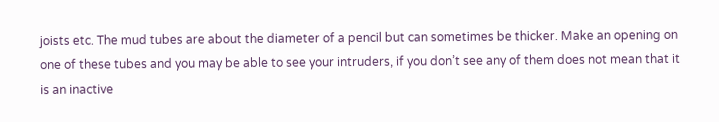joists etc. The mud tubes are about the diameter of a pencil but can sometimes be thicker. Make an opening on one of these tubes and you may be able to see your intruders, if you don’t see any of them does not mean that it is an inactive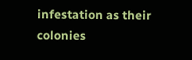infestation as their colonies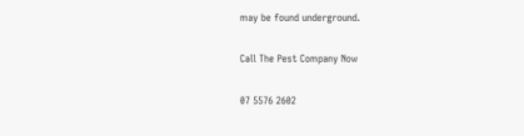may be found underground.

Call The Pest Company Now

07 5576 2602